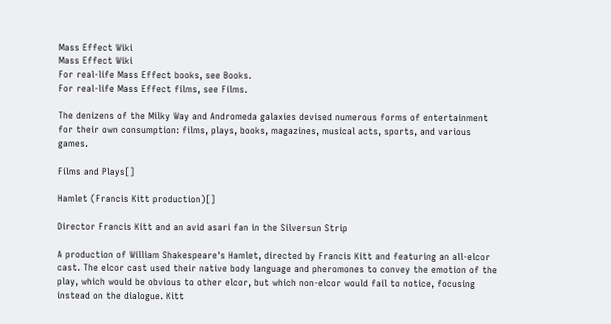Mass Effect Wiki
Mass Effect Wiki
For real-life Mass Effect books, see Books.
For real-life Mass Effect films, see Films.

The denizens of the Milky Way and Andromeda galaxies devised numerous forms of entertainment for their own consumption: films, plays, books, magazines, musical acts, sports, and various games.

Films and Plays[]

Hamlet (Francis Kitt production)[]

Director Francis Kitt and an avid asari fan in the Silversun Strip

A production of William Shakespeare's Hamlet, directed by Francis Kitt and featuring an all-elcor cast. The elcor cast used their native body language and pheromones to convey the emotion of the play, which would be obvious to other elcor, but which non-elcor would fail to notice, focusing instead on the dialogue. Kitt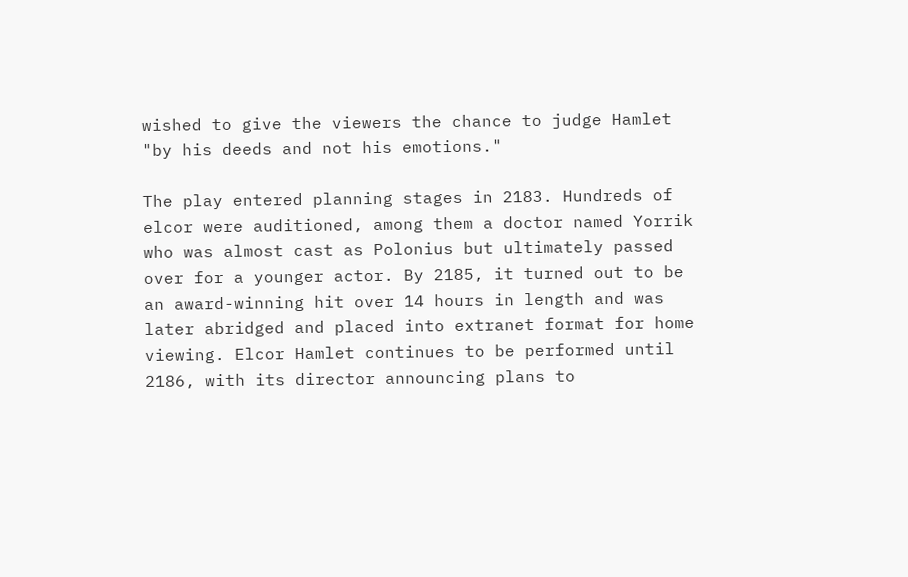wished to give the viewers the chance to judge Hamlet "by his deeds and not his emotions."

The play entered planning stages in 2183. Hundreds of elcor were auditioned, among them a doctor named Yorrik who was almost cast as Polonius but ultimately passed over for a younger actor. By 2185, it turned out to be an award-winning hit over 14 hours in length and was later abridged and placed into extranet format for home viewing. Elcor Hamlet continues to be performed until 2186, with its director announcing plans to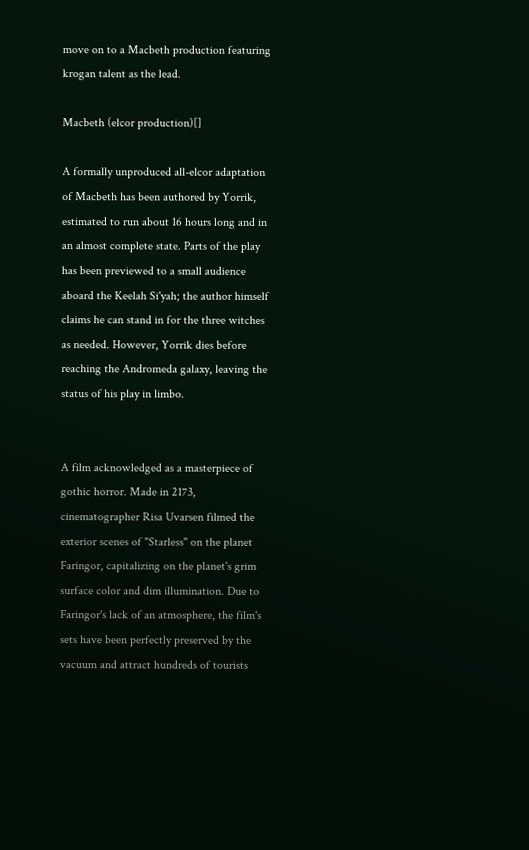move on to a Macbeth production featuring krogan talent as the lead.

Macbeth (elcor production)[]

A formally unproduced all-elcor adaptation of Macbeth has been authored by Yorrik, estimated to run about 16 hours long and in an almost complete state. Parts of the play has been previewed to a small audience aboard the Keelah Si'yah; the author himself claims he can stand in for the three witches as needed. However, Yorrik dies before reaching the Andromeda galaxy, leaving the status of his play in limbo.


A film acknowledged as a masterpiece of gothic horror. Made in 2173, cinematographer Risa Uvarsen filmed the exterior scenes of "Starless" on the planet Faringor, capitalizing on the planet's grim surface color and dim illumination. Due to Faringor's lack of an atmosphere, the film's sets have been perfectly preserved by the vacuum and attract hundreds of tourists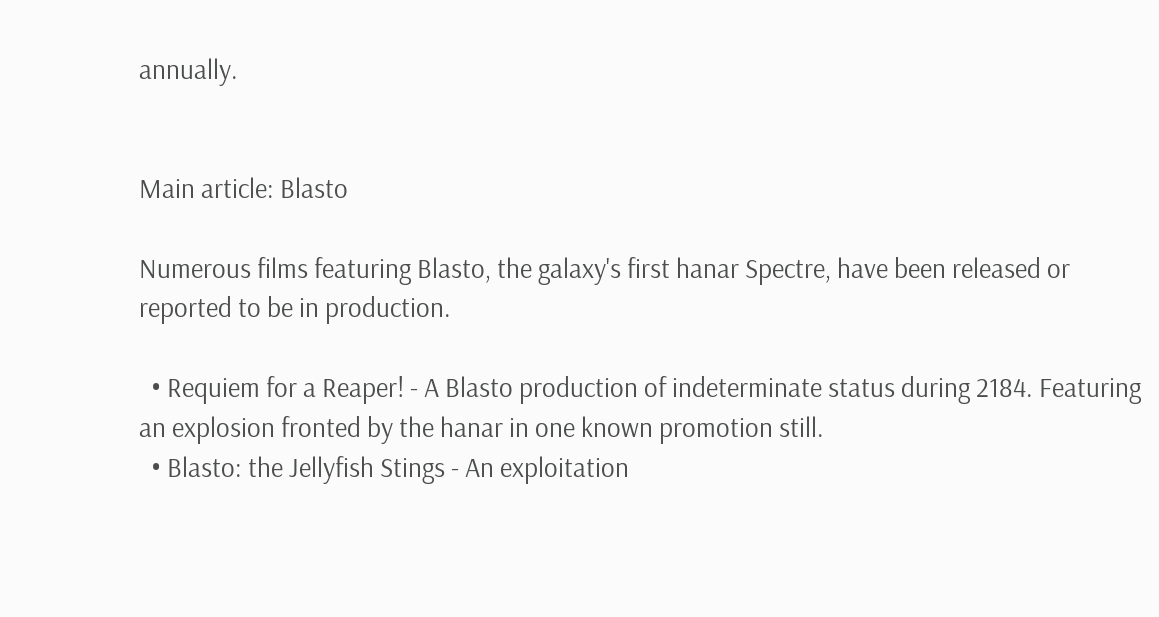annually.


Main article: Blasto

Numerous films featuring Blasto, the galaxy's first hanar Spectre, have been released or reported to be in production.

  • Requiem for a Reaper! - A Blasto production of indeterminate status during 2184. Featuring an explosion fronted by the hanar in one known promotion still.
  • Blasto: the Jellyfish Stings - An exploitation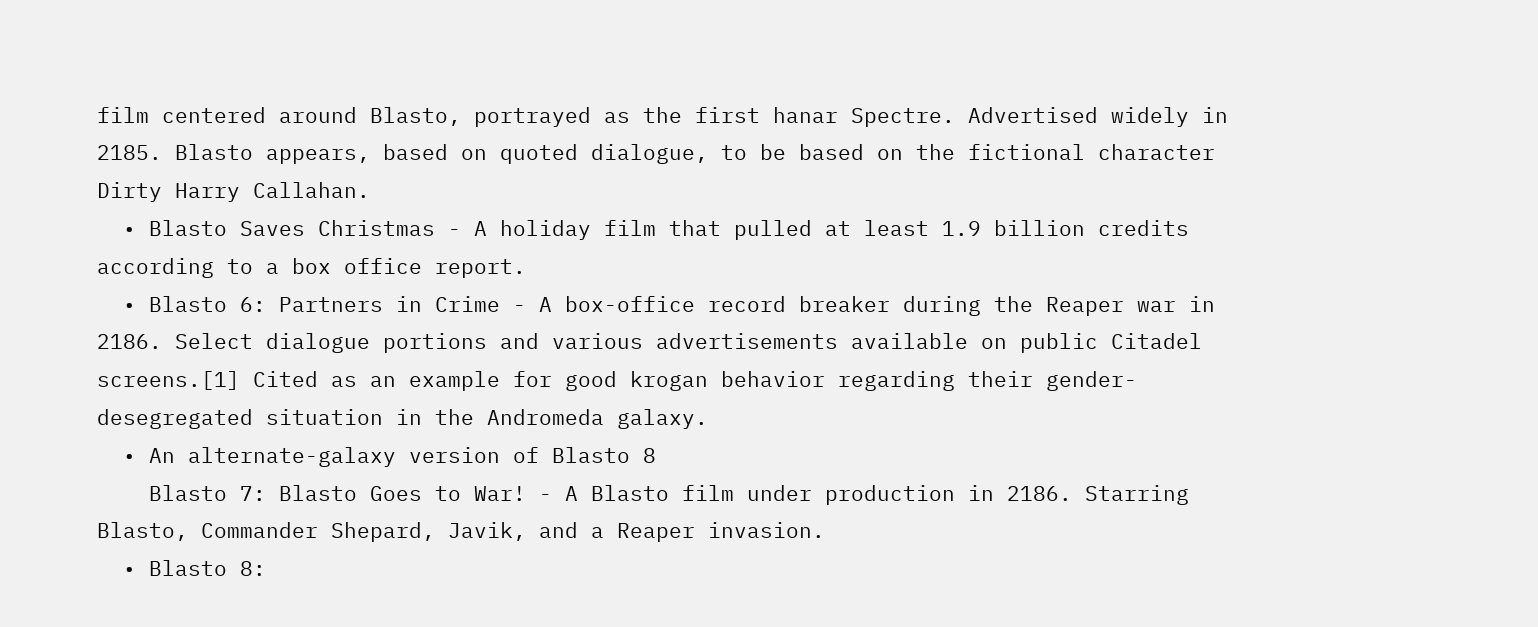film centered around Blasto, portrayed as the first hanar Spectre. Advertised widely in 2185. Blasto appears, based on quoted dialogue, to be based on the fictional character Dirty Harry Callahan.
  • Blasto Saves Christmas - A holiday film that pulled at least 1.9 billion credits according to a box office report.
  • Blasto 6: Partners in Crime - A box-office record breaker during the Reaper war in 2186. Select dialogue portions and various advertisements available on public Citadel screens.[1] Cited as an example for good krogan behavior regarding their gender-desegregated situation in the Andromeda galaxy.
  • An alternate-galaxy version of Blasto 8
    Blasto 7: Blasto Goes to War! - A Blasto film under production in 2186. Starring Blasto, Commander Shepard, Javik, and a Reaper invasion.
  • Blasto 8: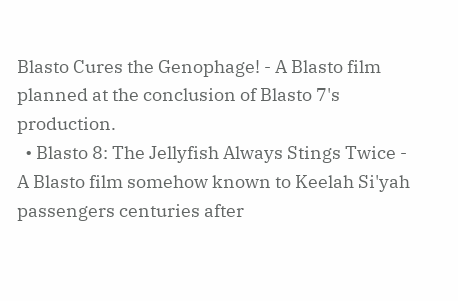Blasto Cures the Genophage! - A Blasto film planned at the conclusion of Blasto 7's production.
  • Blasto 8: The Jellyfish Always Stings Twice - A Blasto film somehow known to Keelah Si'yah passengers centuries after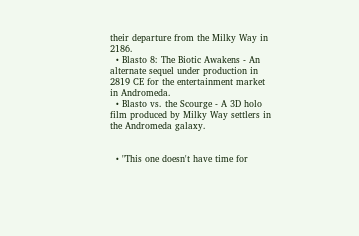their departure from the Milky Way in 2186.
  • Blasto 8: The Biotic Awakens - An alternate sequel under production in 2819 CE for the entertainment market in Andromeda.
  • Blasto vs. the Scourge - A 3D holo film produced by Milky Way settlers in the Andromeda galaxy.


  • "This one doesn't have time for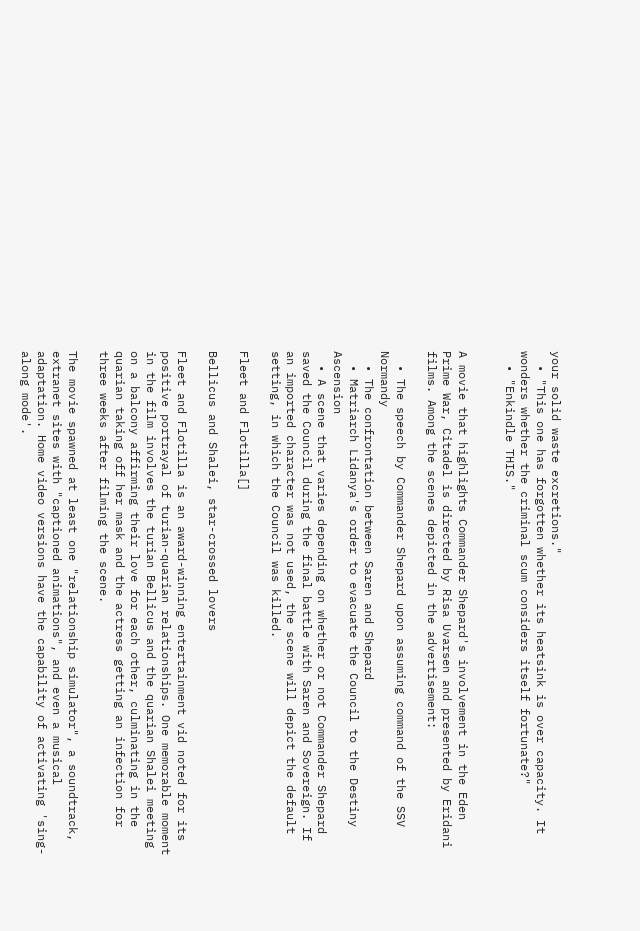your solid waste excretions."
  • "This one has forgotten whether its heatsink is over capacity. It wonders whether the criminal scum considers itself fortunate?"
  • "Enkindle THIS."


A movie that highlights Commander Shepard's involvement in the Eden Prime War, Citadel is directed by Risa Uvarsen and presented by Eridani films. Among the scenes depicted in the advertisement:

  • The speech by Commander Shepard upon assuming command of the SSV Normandy
  • The confrontation between Saren and Shepard
  • Matriarch Lidanya's order to evacuate the Council to the Destiny Ascension
  • A scene that varies depending on whether or not Commander Shepard saved the Council during the final battle with Saren and Sovereign. If an imported character was not used, the scene will depict the default setting, in which the Council was killed.

Fleet and Flotilla[]

Bellicus and Shalei, star-crossed lovers

Fleet and Flotilla is an award-winning entertainment vid noted for its positive portrayal of turian-quarian relationships. One memorable moment in the film involves the turian Bellicus and the quarian Shalei meeting on a balcony affirming their love for each other, culminating in the quarian taking off her mask and the actress getting an infection for three weeks after filming the scene.

The movie spawned at least one "relationship simulator", a soundtrack, extranet sites with "captioned animations", and even a musical adaptation. Home video versions have the capability of activating 'sing-along mode'.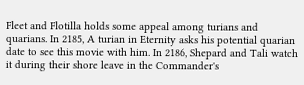Fleet and Flotilla holds some appeal among turians and quarians. In 2185, A turian in Eternity asks his potential quarian date to see this movie with him. In 2186, Shepard and Tali watch it during their shore leave in the Commander's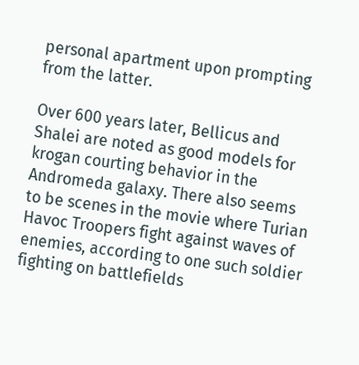personal apartment upon prompting from the latter.

Over 600 years later, Bellicus and Shalei are noted as good models for krogan courting behavior in the Andromeda galaxy. There also seems to be scenes in the movie where Turian Havoc Troopers fight against waves of enemies, according to one such soldier fighting on battlefields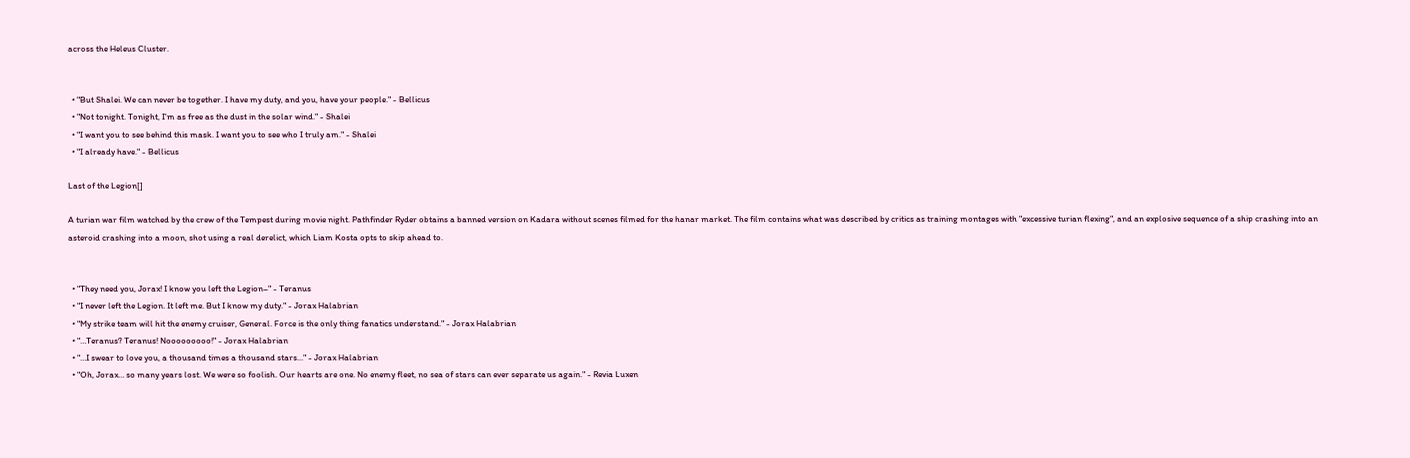across the Heleus Cluster.


  • "But Shalei. We can never be together. I have my duty, and you, have your people." - Bellicus
  • "Not tonight. Tonight, I'm as free as the dust in the solar wind." - Shalei
  • "I want you to see behind this mask. I want you to see who I truly am." - Shalei
  • "I already have." - Bellicus

Last of the Legion[]

A turian war film watched by the crew of the Tempest during movie night. Pathfinder Ryder obtains a banned version on Kadara without scenes filmed for the hanar market. The film contains what was described by critics as training montages with "excessive turian flexing", and an explosive sequence of a ship crashing into an asteroid crashing into a moon, shot using a real derelict, which Liam Kosta opts to skip ahead to.


  • "They need you, Jorax! I know you left the Legion–" - Teranus
  • "I never left the Legion. It left me. But I know my duty." - Jorax Halabrian
  • "My strike team will hit the enemy cruiser, General. Force is the only thing fanatics understand." - Jorax Halabrian
  • "…Teranus? Teranus! Nooooooooo!" - Jorax Halabrian
  • "…I swear to love you, a thousand times a thousand stars..." - Jorax Halabrian
  • "Oh, Jorax… so many years lost. We were so foolish. Our hearts are one. No enemy fleet, no sea of stars can ever separate us again." - Revia Luxen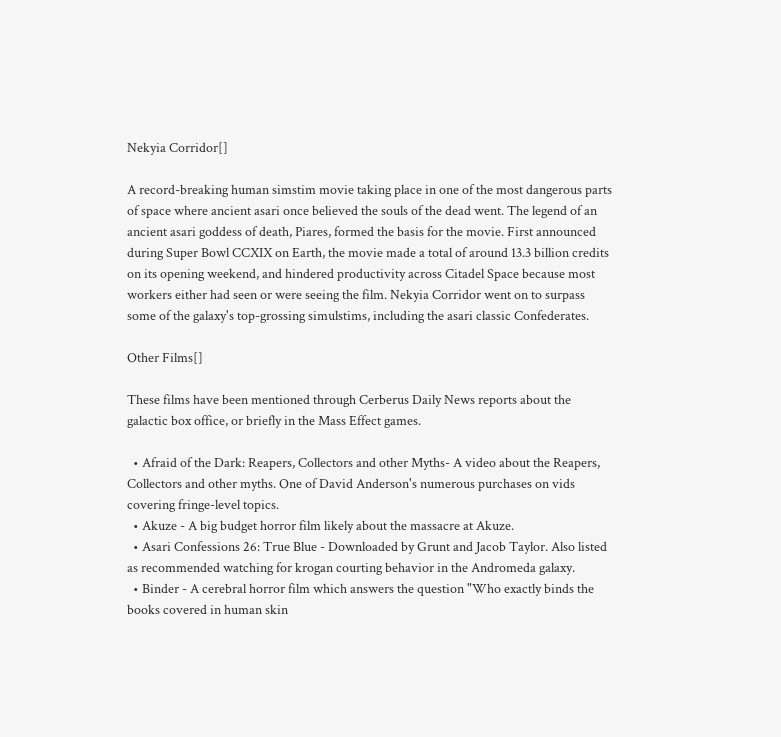Nekyia Corridor[]

A record-breaking human simstim movie taking place in one of the most dangerous parts of space where ancient asari once believed the souls of the dead went. The legend of an ancient asari goddess of death, Piares, formed the basis for the movie. First announced during Super Bowl CCXIX on Earth, the movie made a total of around 13.3 billion credits on its opening weekend, and hindered productivity across Citadel Space because most workers either had seen or were seeing the film. Nekyia Corridor went on to surpass some of the galaxy's top-grossing simulstims, including the asari classic Confederates.

Other Films[]

These films have been mentioned through Cerberus Daily News reports about the galactic box office, or briefly in the Mass Effect games.

  • Afraid of the Dark: Reapers, Collectors and other Myths- A video about the Reapers, Collectors and other myths. One of David Anderson's numerous purchases on vids covering fringe-level topics.
  • Akuze - A big budget horror film likely about the massacre at Akuze.
  • Asari Confessions 26: True Blue - Downloaded by Grunt and Jacob Taylor. Also listed as recommended watching for krogan courting behavior in the Andromeda galaxy.
  • Binder - A cerebral horror film which answers the question "Who exactly binds the books covered in human skin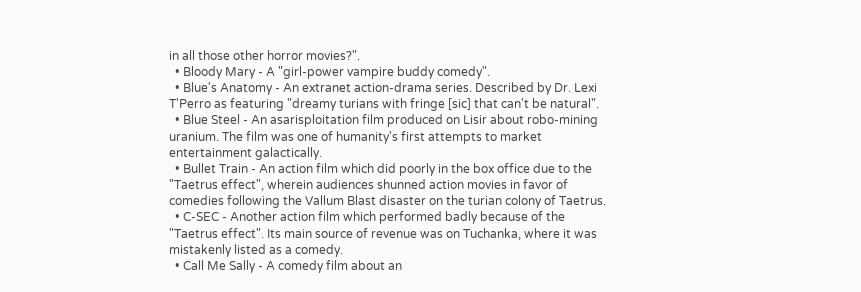in all those other horror movies?".
  • Bloody Mary - A "girl-power vampire buddy comedy".
  • Blue's Anatomy - An extranet action-drama series. Described by Dr. Lexi T'Perro as featuring "dreamy turians with fringe [sic] that can't be natural".
  • Blue Steel - An asarisploitation film produced on Lisir about robo-mining uranium. The film was one of humanity's first attempts to market entertainment galactically.
  • Bullet Train - An action film which did poorly in the box office due to the "Taetrus effect", wherein audiences shunned action movies in favor of comedies following the Vallum Blast disaster on the turian colony of Taetrus.
  • C-SEC - Another action film which performed badly because of the "Taetrus effect". Its main source of revenue was on Tuchanka, where it was mistakenly listed as a comedy.
  • Call Me Sally - A comedy film about an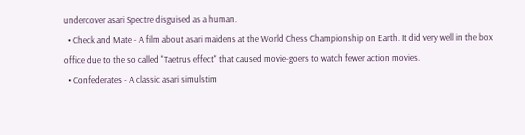undercover asari Spectre disguised as a human.
  • Check and Mate - A film about asari maidens at the World Chess Championship on Earth. It did very well in the box office due to the so called "Taetrus effect" that caused movie-goers to watch fewer action movies.
  • Confederates - A classic asari simulstim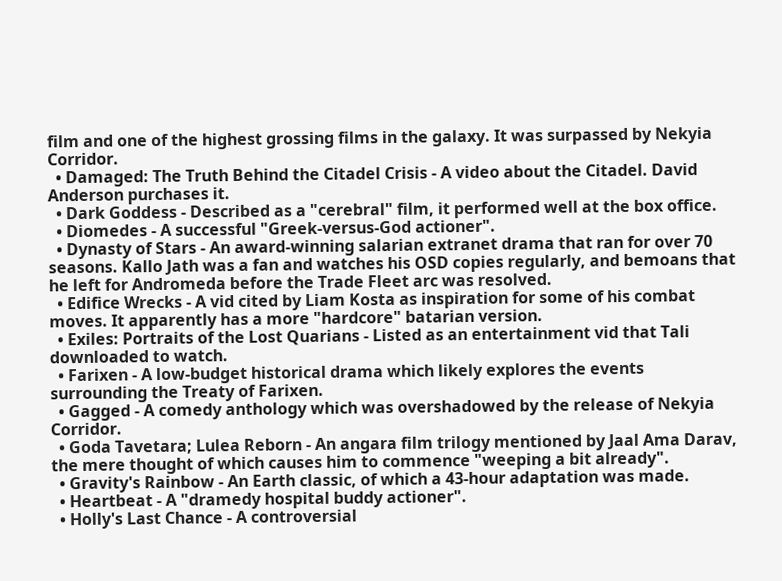film and one of the highest grossing films in the galaxy. It was surpassed by Nekyia Corridor.
  • Damaged: The Truth Behind the Citadel Crisis - A video about the Citadel. David Anderson purchases it.
  • Dark Goddess - Described as a "cerebral" film, it performed well at the box office.
  • Diomedes - A successful "Greek-versus-God actioner".
  • Dynasty of Stars - An award-winning salarian extranet drama that ran for over 70 seasons. Kallo Jath was a fan and watches his OSD copies regularly, and bemoans that he left for Andromeda before the Trade Fleet arc was resolved.
  • Edifice Wrecks - A vid cited by Liam Kosta as inspiration for some of his combat moves. It apparently has a more "hardcore" batarian version.
  • Exiles: Portraits of the Lost Quarians - Listed as an entertainment vid that Tali downloaded to watch.
  • Farixen - A low-budget historical drama which likely explores the events surrounding the Treaty of Farixen.
  • Gagged - A comedy anthology which was overshadowed by the release of Nekyia Corridor.
  • Goda Tavetara; Lulea Reborn - An angara film trilogy mentioned by Jaal Ama Darav, the mere thought of which causes him to commence "weeping a bit already".
  • Gravity's Rainbow - An Earth classic, of which a 43-hour adaptation was made.
  • Heartbeat - A "dramedy hospital buddy actioner".
  • Holly's Last Chance - A controversial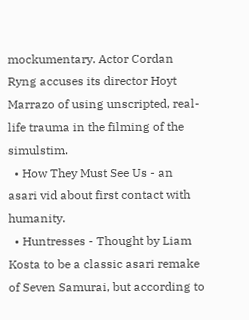mockumentary. Actor Cordan Ryng accuses its director Hoyt Marrazo of using unscripted, real-life trauma in the filming of the simulstim.
  • How They Must See Us - an asari vid about first contact with humanity.
  • Huntresses - Thought by Liam Kosta to be a classic asari remake of Seven Samurai, but according to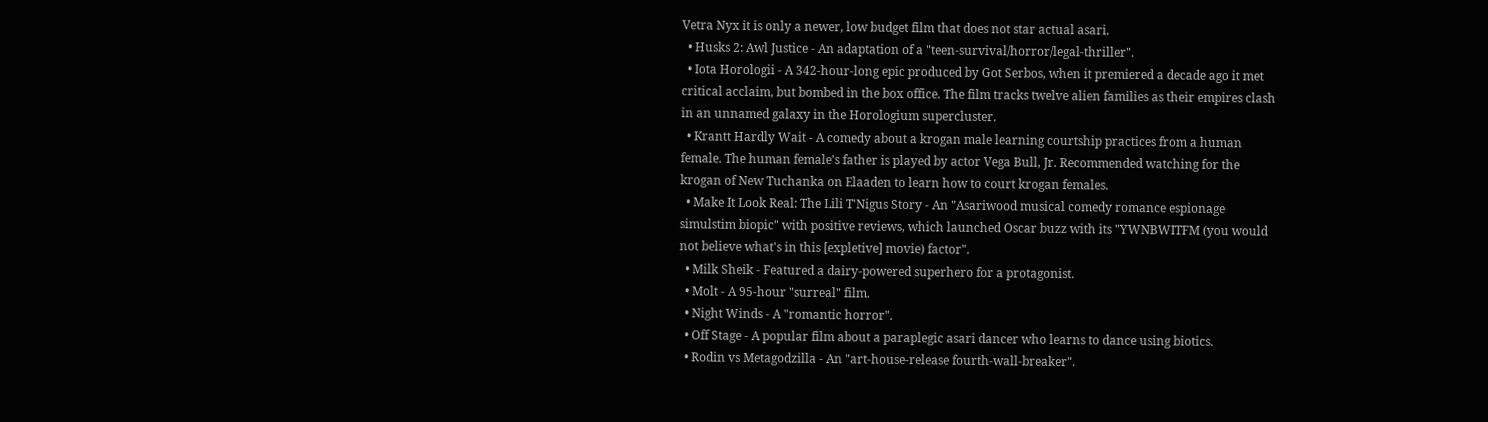Vetra Nyx it is only a newer, low budget film that does not star actual asari.
  • Husks 2: Awl Justice - An adaptation of a "teen-survival/horror/legal-thriller".
  • Iota Horologii - A 342-hour-long epic produced by Got Serbos, when it premiered a decade ago it met critical acclaim, but bombed in the box office. The film tracks twelve alien families as their empires clash in an unnamed galaxy in the Horologium supercluster.
  • Krantt Hardly Wait - A comedy about a krogan male learning courtship practices from a human female. The human female's father is played by actor Vega Bull, Jr. Recommended watching for the krogan of New Tuchanka on Elaaden to learn how to court krogan females.
  • Make It Look Real: The Lili T'Nigus Story - An "Asariwood musical comedy romance espionage simulstim biopic" with positive reviews, which launched Oscar buzz with its "YWNBWITFM (you would not believe what's in this [expletive] movie) factor".
  • Milk Sheik - Featured a dairy-powered superhero for a protagonist.
  • Molt - A 95-hour "surreal" film.
  • Night Winds - A "romantic horror".
  • Off Stage - A popular film about a paraplegic asari dancer who learns to dance using biotics.
  • Rodin vs Metagodzilla - An "art-house-release fourth-wall-breaker".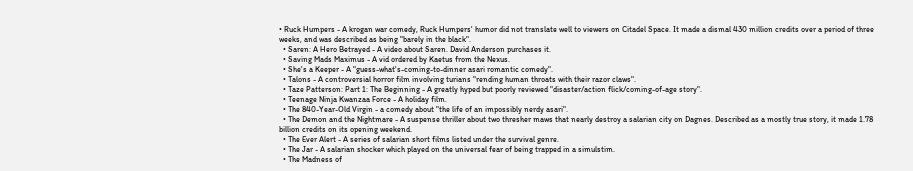• Ruck Humpers - A krogan war comedy, Ruck Humpers' humor did not translate well to viewers on Citadel Space. It made a dismal 430 million credits over a period of three weeks, and was described as being "barely in the black".
  • Saren: A Hero Betrayed - A video about Saren. David Anderson purchases it.
  • Saving Mads Maximus - A vid ordered by Kaetus from the Nexus.
  • She's a Keeper - A "guess-what's-coming-to-dinner asari romantic comedy".
  • Talons - A controversial horror film involving turians "rending human throats with their razor claws".
  • Taze Patterson: Part 1: The Beginning - A greatly hyped but poorly reviewed "disaster/action flick/coming-of-age story".
  • Teenage Ninja Kwanzaa Force - A holiday film.
  • The 840-Year-Old Virgin - a comedy about "the life of an impossibly nerdy asari".
  • The Demon and the Nightmare - A suspense thriller about two thresher maws that nearly destroy a salarian city on Dagnes. Described as a mostly true story, it made 1.78 billion credits on its opening weekend.
  • The Ever Alert - A series of salarian short films listed under the survival genre.
  • The Jar - A salarian shocker which played on the universal fear of being trapped in a simulstim.
  • The Madness of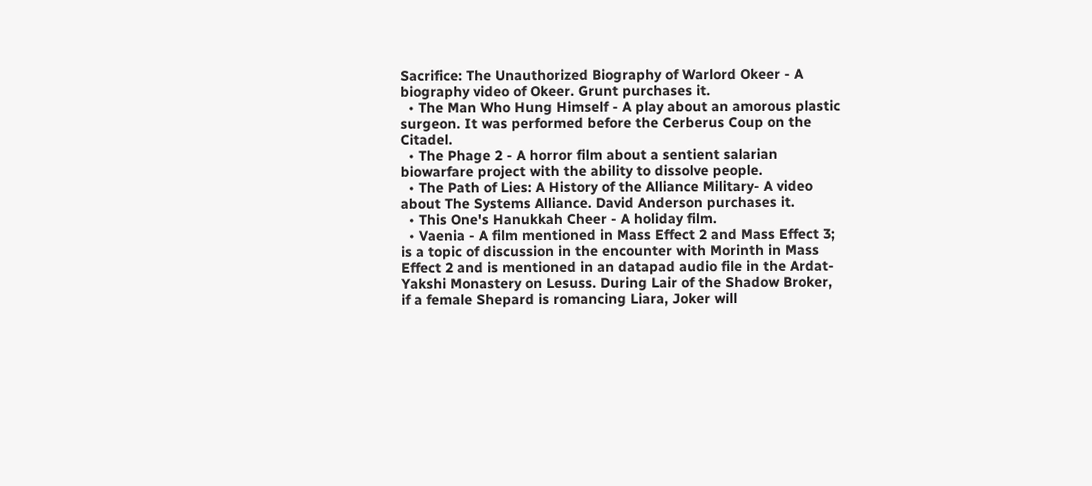Sacrifice: The Unauthorized Biography of Warlord Okeer - A biography video of Okeer. Grunt purchases it.
  • The Man Who Hung Himself - A play about an amorous plastic surgeon. It was performed before the Cerberus Coup on the Citadel.
  • The Phage 2 - A horror film about a sentient salarian biowarfare project with the ability to dissolve people.
  • The Path of Lies: A History of the Alliance Military- A video about The Systems Alliance. David Anderson purchases it.
  • This One's Hanukkah Cheer - A holiday film.
  • Vaenia - A film mentioned in Mass Effect 2 and Mass Effect 3; is a topic of discussion in the encounter with Morinth in Mass Effect 2 and is mentioned in an datapad audio file in the Ardat-Yakshi Monastery on Lesuss. During Lair of the Shadow Broker, if a female Shepard is romancing Liara, Joker will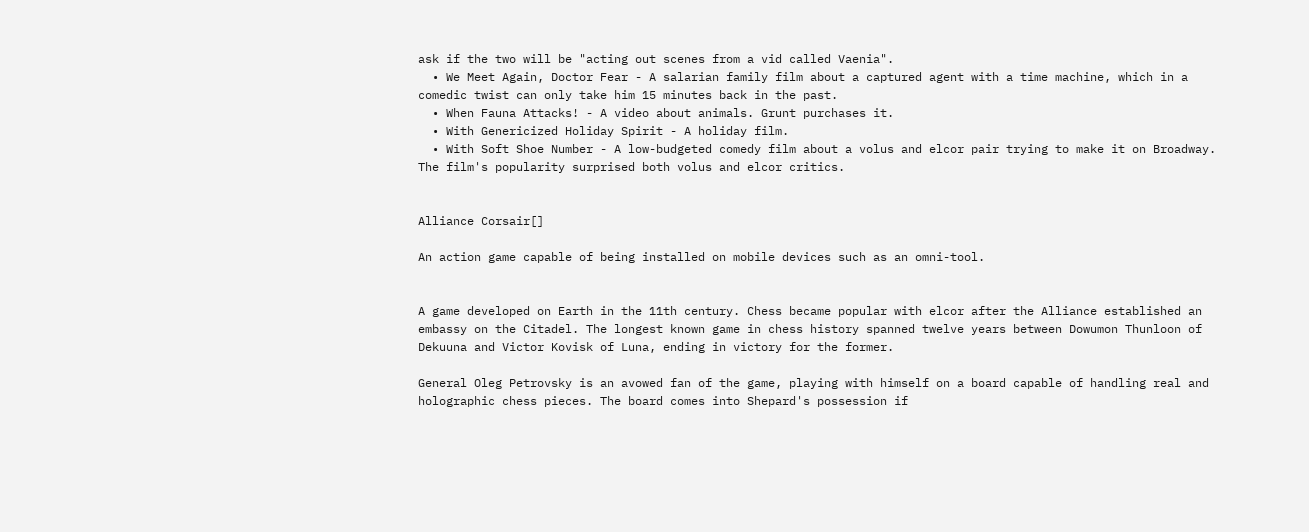ask if the two will be "acting out scenes from a vid called Vaenia".
  • We Meet Again, Doctor Fear - A salarian family film about a captured agent with a time machine, which in a comedic twist can only take him 15 minutes back in the past.
  • When Fauna Attacks! - A video about animals. Grunt purchases it.
  • With Genericized Holiday Spirit - A holiday film.
  • With Soft Shoe Number - A low-budgeted comedy film about a volus and elcor pair trying to make it on Broadway. The film's popularity surprised both volus and elcor critics.


Alliance Corsair[]

An action game capable of being installed on mobile devices such as an omni-tool.


A game developed on Earth in the 11th century. Chess became popular with elcor after the Alliance established an embassy on the Citadel. The longest known game in chess history spanned twelve years between Dowumon Thunloon of Dekuuna and Victor Kovisk of Luna, ending in victory for the former.

General Oleg Petrovsky is an avowed fan of the game, playing with himself on a board capable of handling real and holographic chess pieces. The board comes into Shepard's possession if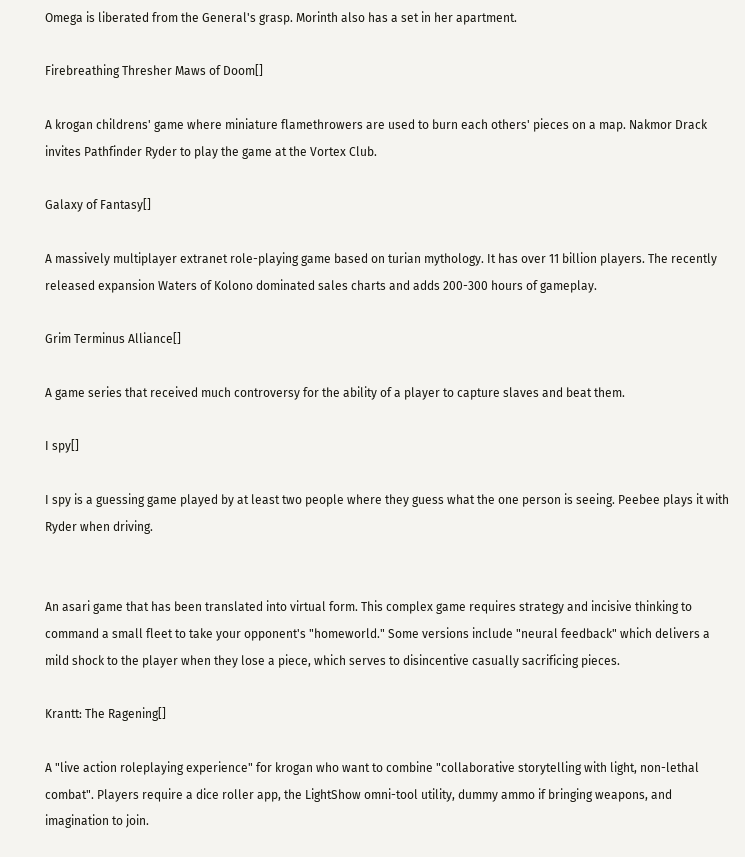Omega is liberated from the General's grasp. Morinth also has a set in her apartment.

Firebreathing Thresher Maws of Doom[]

A krogan childrens' game where miniature flamethrowers are used to burn each others' pieces on a map. Nakmor Drack invites Pathfinder Ryder to play the game at the Vortex Club.

Galaxy of Fantasy[]

A massively multiplayer extranet role-playing game based on turian mythology. It has over 11 billion players. The recently released expansion Waters of Kolono dominated sales charts and adds 200-300 hours of gameplay.

Grim Terminus Alliance[]

A game series that received much controversy for the ability of a player to capture slaves and beat them.

I spy[]

I spy is a guessing game played by at least two people where they guess what the one person is seeing. Peebee plays it with Ryder when driving.


An asari game that has been translated into virtual form. This complex game requires strategy and incisive thinking to command a small fleet to take your opponent's "homeworld." Some versions include "neural feedback" which delivers a mild shock to the player when they lose a piece, which serves to disincentive casually sacrificing pieces.

Krantt: The Ragening[]

A "live action roleplaying experience" for krogan who want to combine "collaborative storytelling with light, non-lethal combat". Players require a dice roller app, the LightShow omni-tool utility, dummy ammo if bringing weapons, and imagination to join.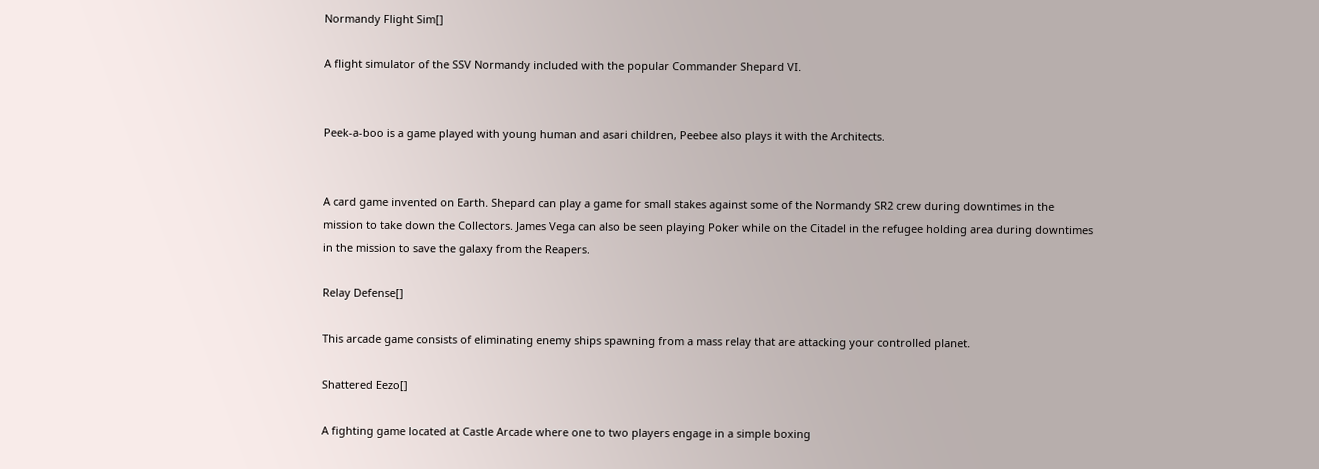Normandy Flight Sim[]

A flight simulator of the SSV Normandy included with the popular Commander Shepard VI.


Peek-a-boo is a game played with young human and asari children, Peebee also plays it with the Architects.


A card game invented on Earth. Shepard can play a game for small stakes against some of the Normandy SR2 crew during downtimes in the mission to take down the Collectors. James Vega can also be seen playing Poker while on the Citadel in the refugee holding area during downtimes in the mission to save the galaxy from the Reapers.

Relay Defense[]

This arcade game consists of eliminating enemy ships spawning from a mass relay that are attacking your controlled planet.

Shattered Eezo[]

A fighting game located at Castle Arcade where one to two players engage in a simple boxing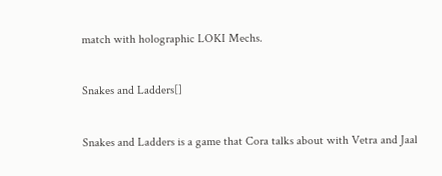match with holographic LOKI Mechs.

Snakes and Ladders[]

Snakes and Ladders is a game that Cora talks about with Vetra and Jaal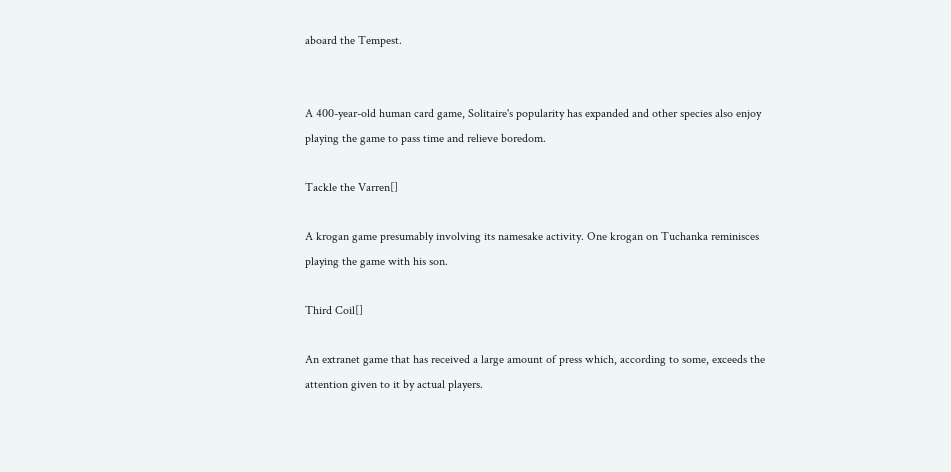aboard the Tempest.


A 400-year-old human card game, Solitaire's popularity has expanded and other species also enjoy playing the game to pass time and relieve boredom.

Tackle the Varren[]

A krogan game presumably involving its namesake activity. One krogan on Tuchanka reminisces playing the game with his son.

Third Coil[]

An extranet game that has received a large amount of press which, according to some, exceeds the attention given to it by actual players.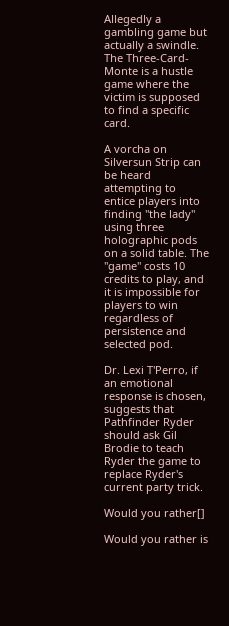Allegedly a gambling game but actually a swindle. The Three-Card-Monte is a hustle game where the victim is supposed to find a specific card.

A vorcha on Silversun Strip can be heard attempting to entice players into finding "the lady" using three holographic pods on a solid table. The "game" costs 10 credits to play, and it is impossible for players to win regardless of persistence and selected pod.

Dr. Lexi T'Perro, if an emotional response is chosen, suggests that Pathfinder Ryder should ask Gil Brodie to teach Ryder the game to replace Ryder's current party trick.

Would you rather[]

Would you rather is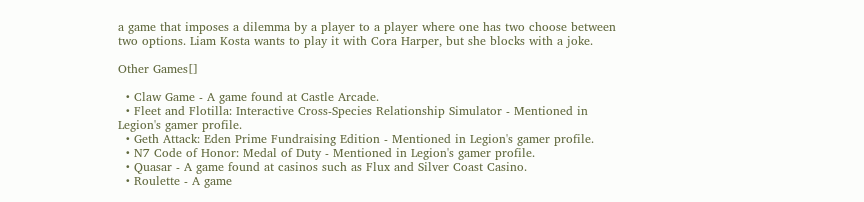a game that imposes a dilemma by a player to a player where one has two choose between two options. Liam Kosta wants to play it with Cora Harper, but she blocks with a joke.

Other Games[]

  • Claw Game - A game found at Castle Arcade.
  • Fleet and Flotilla: Interactive Cross-Species Relationship Simulator - Mentioned in Legion's gamer profile.
  • Geth Attack: Eden Prime Fundraising Edition - Mentioned in Legion's gamer profile.
  • N7 Code of Honor: Medal of Duty - Mentioned in Legion's gamer profile.
  • Quasar - A game found at casinos such as Flux and Silver Coast Casino.
  • Roulette - A game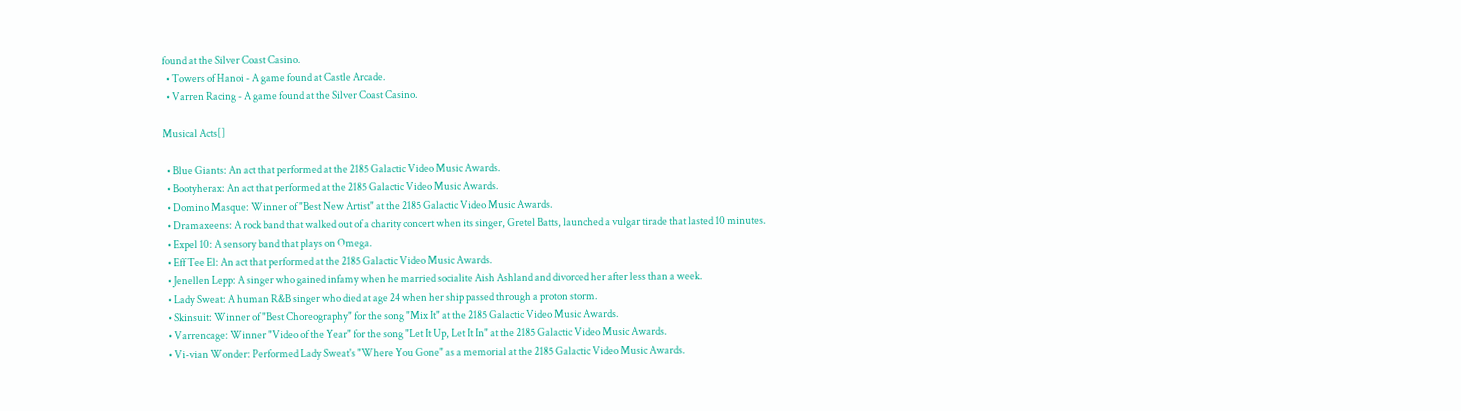found at the Silver Coast Casino.
  • Towers of Hanoi - A game found at Castle Arcade.
  • Varren Racing - A game found at the Silver Coast Casino.

Musical Acts[]

  • Blue Giants: An act that performed at the 2185 Galactic Video Music Awards.
  • Bootyherax: An act that performed at the 2185 Galactic Video Music Awards.
  • Domino Masque: Winner of "Best New Artist" at the 2185 Galactic Video Music Awards.
  • Dramaxeens: A rock band that walked out of a charity concert when its singer, Gretel Batts, launched a vulgar tirade that lasted 10 minutes.
  • Expel 10: A sensory band that plays on Omega.
  • Eff Tee El: An act that performed at the 2185 Galactic Video Music Awards.
  • Jenellen Lepp: A singer who gained infamy when he married socialite Aish Ashland and divorced her after less than a week.
  • Lady Sweat: A human R&B singer who died at age 24 when her ship passed through a proton storm.
  • Skinsuit: Winner of "Best Choreography" for the song "Mix It" at the 2185 Galactic Video Music Awards.
  • Varrencage: Winner "Video of the Year" for the song "Let It Up, Let It In" at the 2185 Galactic Video Music Awards.
  • Vi-vian Wonder: Performed Lady Sweat's "Where You Gone" as a memorial at the 2185 Galactic Video Music Awards.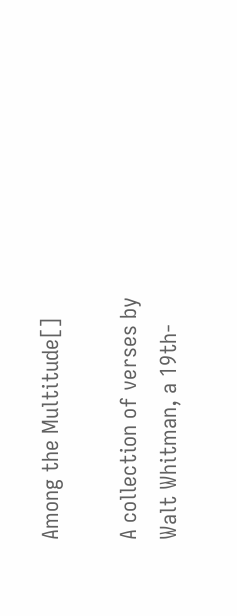Among the Multitude[]

A collection of verses by Walt Whitman, a 19th-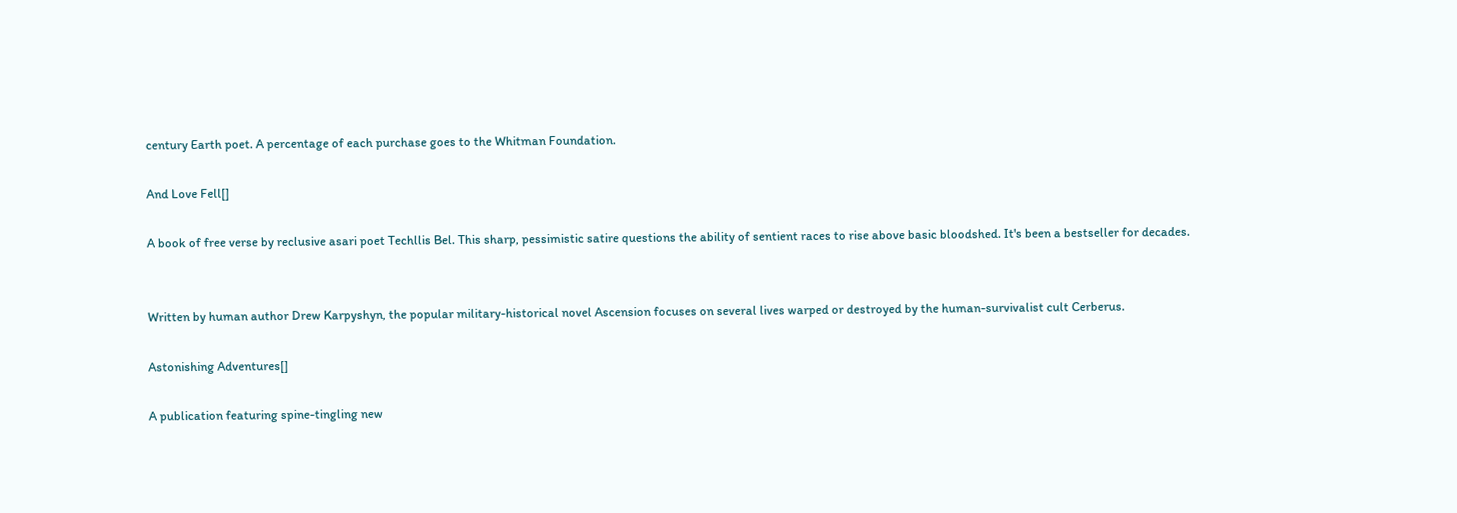century Earth poet. A percentage of each purchase goes to the Whitman Foundation.

And Love Fell[]

A book of free verse by reclusive asari poet Techllis Bel. This sharp, pessimistic satire questions the ability of sentient races to rise above basic bloodshed. It's been a bestseller for decades.


Written by human author Drew Karpyshyn, the popular military-historical novel Ascension focuses on several lives warped or destroyed by the human-survivalist cult Cerberus.

Astonishing Adventures[]

A publication featuring spine-tingling new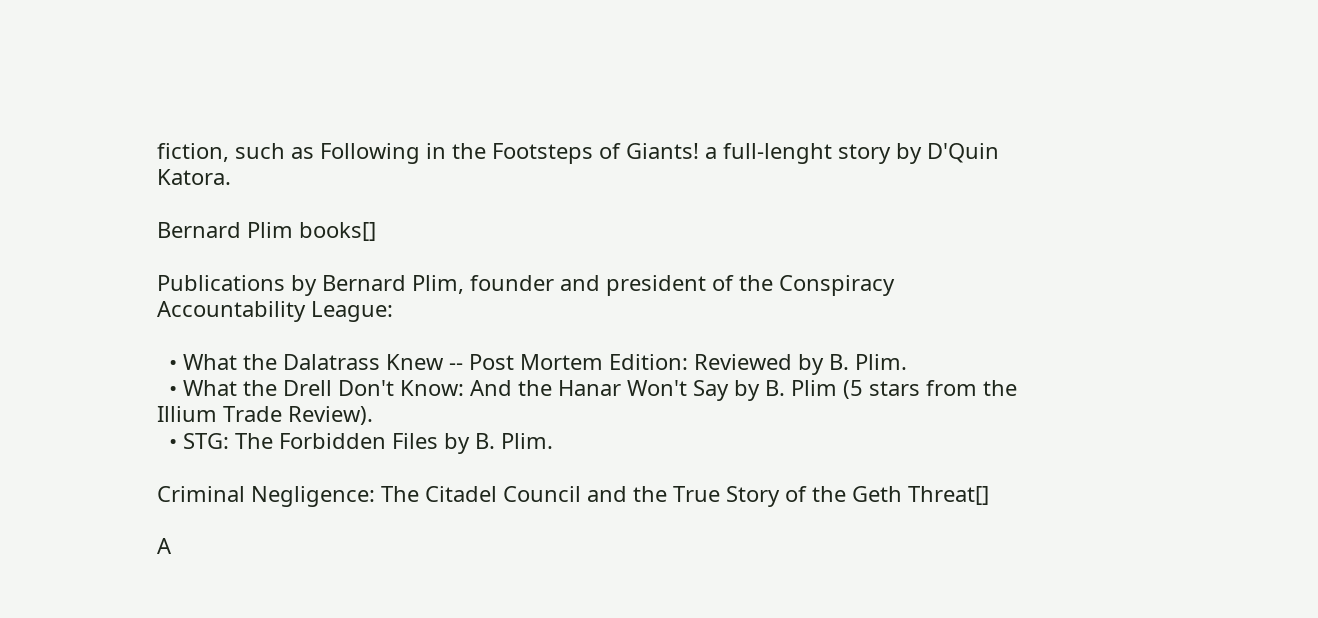fiction, such as Following in the Footsteps of Giants! a full-lenght story by D'Quin Katora.

Bernard Plim books[]

Publications by Bernard Plim, founder and president of the Conspiracy Accountability League:

  • What the Dalatrass Knew -- Post Mortem Edition: Reviewed by B. Plim.
  • What the Drell Don't Know: And the Hanar Won't Say by B. Plim (5 stars from the Illium Trade Review).
  • STG: The Forbidden Files by B. Plim.

Criminal Negligence: The Citadel Council and the True Story of the Geth Threat[]

A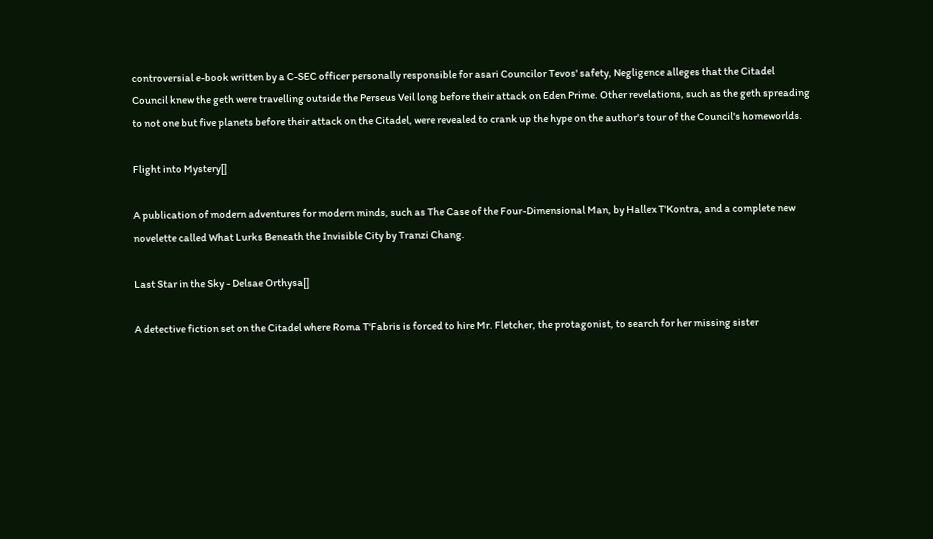controversial e-book written by a C-SEC officer personally responsible for asari Councilor Tevos' safety, Negligence alleges that the Citadel Council knew the geth were travelling outside the Perseus Veil long before their attack on Eden Prime. Other revelations, such as the geth spreading to not one but five planets before their attack on the Citadel, were revealed to crank up the hype on the author's tour of the Council's homeworlds.

Flight into Mystery[]

A publication of modern adventures for modern minds, such as The Case of the Four-Dimensional Man, by Hallex T'Kontra, and a complete new novelette called What Lurks Beneath the Invisible City by Tranzi Chang.

Last Star in the Sky - Delsae Orthysa[]

A detective fiction set on the Citadel where Roma T'Fabris is forced to hire Mr. Fletcher, the protagonist, to search for her missing sister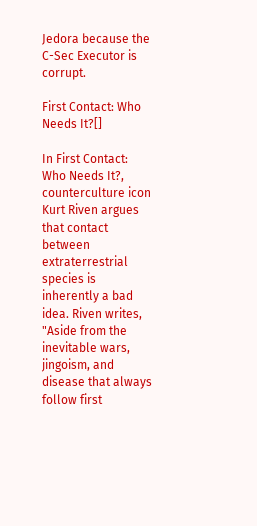Jedora because the C-Sec Executor is corrupt.

First Contact: Who Needs It?[]

In First Contact: Who Needs It?, counterculture icon Kurt Riven argues that contact between extraterrestrial species is inherently a bad idea. Riven writes, "Aside from the inevitable wars, jingoism, and disease that always follow first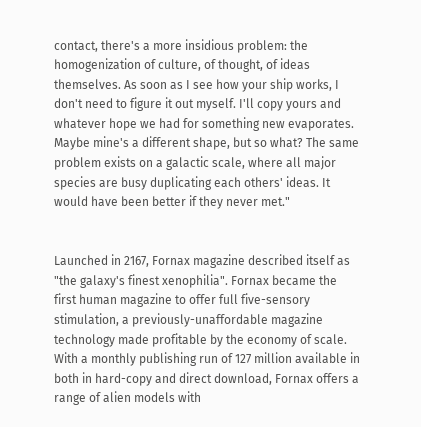contact, there's a more insidious problem: the homogenization of culture, of thought, of ideas themselves. As soon as I see how your ship works, I don't need to figure it out myself. I'll copy yours and whatever hope we had for something new evaporates. Maybe mine's a different shape, but so what? The same problem exists on a galactic scale, where all major species are busy duplicating each others' ideas. It would have been better if they never met."


Launched in 2167, Fornax magazine described itself as "the galaxy's finest xenophilia". Fornax became the first human magazine to offer full five-sensory stimulation, a previously-unaffordable magazine technology made profitable by the economy of scale. With a monthly publishing run of 127 million available in both in hard-copy and direct download, Fornax offers a range of alien models with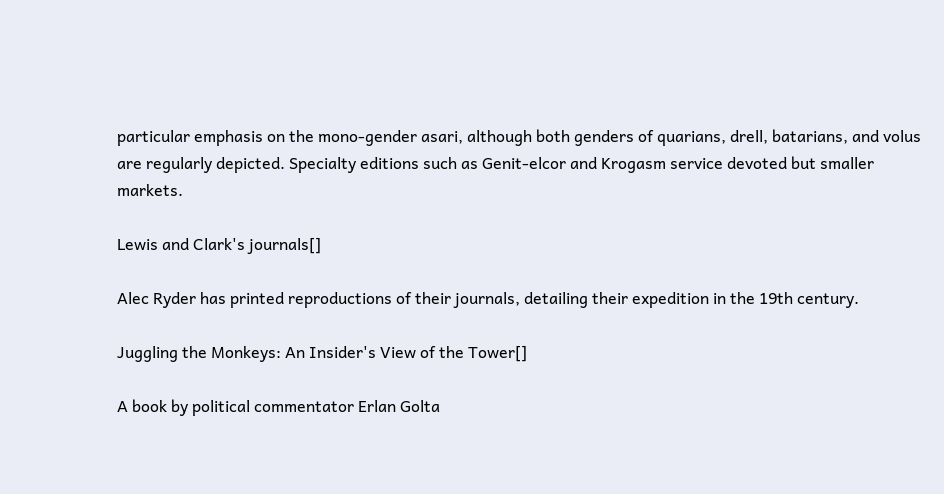particular emphasis on the mono-gender asari, although both genders of quarians, drell, batarians, and volus are regularly depicted. Specialty editions such as Genit-elcor and Krogasm service devoted but smaller markets.

Lewis and Clark's journals[]

Alec Ryder has printed reproductions of their journals, detailing their expedition in the 19th century.

Juggling the Monkeys: An Insider's View of the Tower[]

A book by political commentator Erlan Golta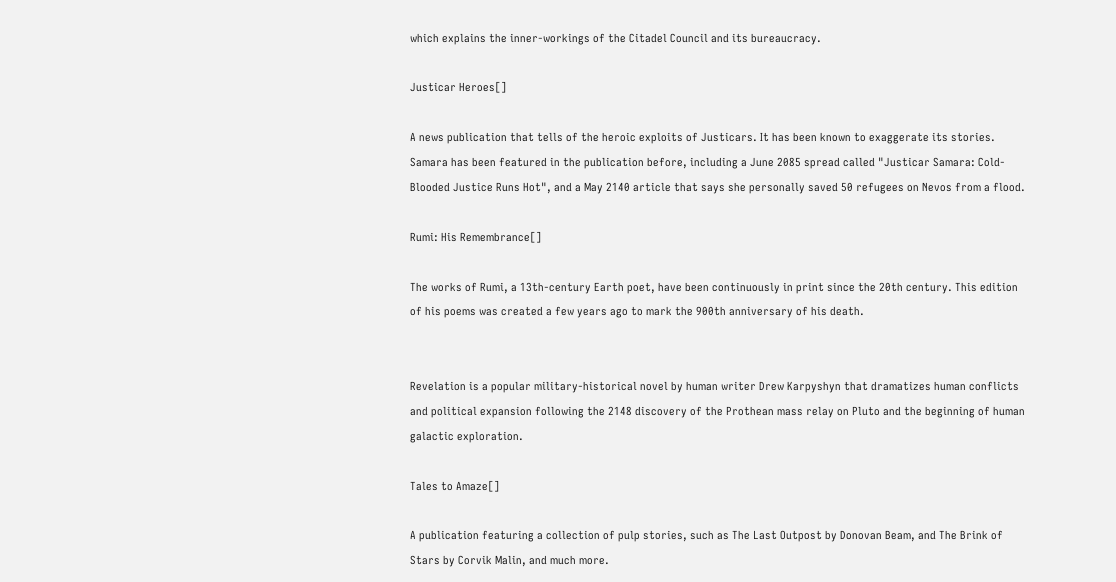which explains the inner-workings of the Citadel Council and its bureaucracy.

Justicar Heroes[]

A news publication that tells of the heroic exploits of Justicars. It has been known to exaggerate its stories. Samara has been featured in the publication before, including a June 2085 spread called "Justicar Samara: Cold-Blooded Justice Runs Hot", and a May 2140 article that says she personally saved 50 refugees on Nevos from a flood.

Rumi: His Remembrance[]

The works of Rumi, a 13th-century Earth poet, have been continuously in print since the 20th century. This edition of his poems was created a few years ago to mark the 900th anniversary of his death.


Revelation is a popular military-historical novel by human writer Drew Karpyshyn that dramatizes human conflicts and political expansion following the 2148 discovery of the Prothean mass relay on Pluto and the beginning of human galactic exploration.

Tales to Amaze[]

A publication featuring a collection of pulp stories, such as The Last Outpost by Donovan Beam, and The Brink of Stars by Corvik Malin, and much more.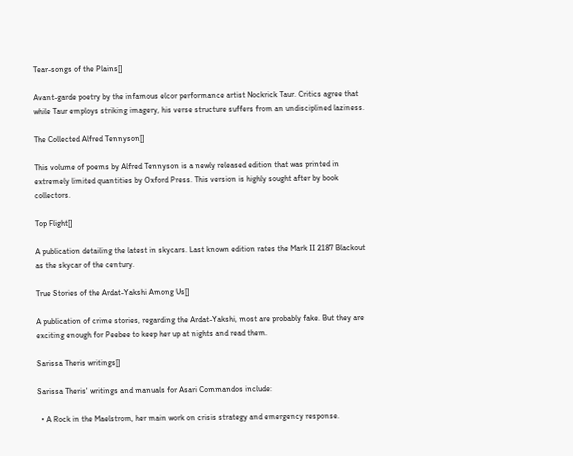Tear-songs of the Plains[]

Avant-garde poetry by the infamous elcor performance artist Nockrick Taur. Critics agree that while Taur employs striking imagery, his verse structure suffers from an undisciplined laziness.

The Collected Alfred Tennyson[]

This volume of poems by Alfred Tennyson is a newly released edition that was printed in extremely limited quantities by Oxford Press. This version is highly sought after by book collectors.

Top Flight[]

A publication detailing the latest in skycars. Last known edition rates the Mark II 2187 Blackout as the skycar of the century.

True Stories of the Ardat-Yakshi Among Us[]

A publication of crime stories, regarding the Ardat-Yakshi, most are probably fake. But they are exciting enough for Peebee to keep her up at nights and read them.

Sarissa Theris writings[]

Sarissa Theris' writings and manuals for Asari Commandos include:

  • A Rock in the Maelstrom, her main work on crisis strategy and emergency response.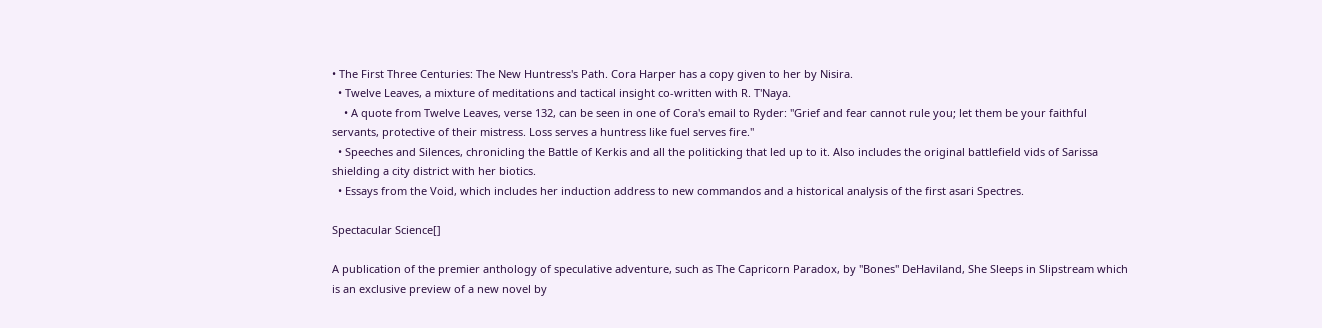• The First Three Centuries: The New Huntress's Path. Cora Harper has a copy given to her by Nisira.
  • Twelve Leaves, a mixture of meditations and tactical insight co-written with R. T'Naya.
    • A quote from Twelve Leaves, verse 132, can be seen in one of Cora's email to Ryder: "Grief and fear cannot rule you; let them be your faithful servants, protective of their mistress. Loss serves a huntress like fuel serves fire."
  • Speeches and Silences, chronicling the Battle of Kerkis and all the politicking that led up to it. Also includes the original battlefield vids of Sarissa shielding a city district with her biotics.
  • Essays from the Void, which includes her induction address to new commandos and a historical analysis of the first asari Spectres.

Spectacular Science[]

A publication of the premier anthology of speculative adventure, such as The Capricorn Paradox, by "Bones" DeHaviland, She Sleeps in Slipstream which is an exclusive preview of a new novel by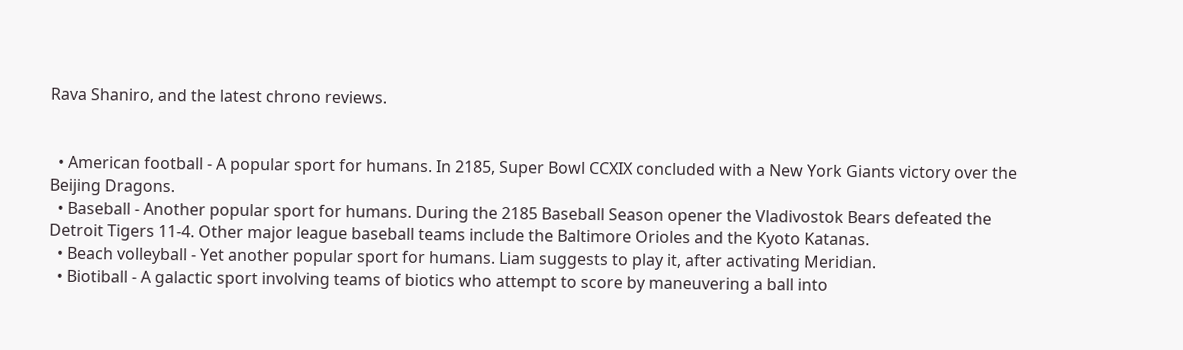Rava Shaniro, and the latest chrono reviews.


  • American football - A popular sport for humans. In 2185, Super Bowl CCXIX concluded with a New York Giants victory over the Beijing Dragons.
  • Baseball - Another popular sport for humans. During the 2185 Baseball Season opener the Vladivostok Bears defeated the Detroit Tigers 11-4. Other major league baseball teams include the Baltimore Orioles and the Kyoto Katanas.
  • Beach volleyball - Yet another popular sport for humans. Liam suggests to play it, after activating Meridian.
  • Biotiball - A galactic sport involving teams of biotics who attempt to score by maneuvering a ball into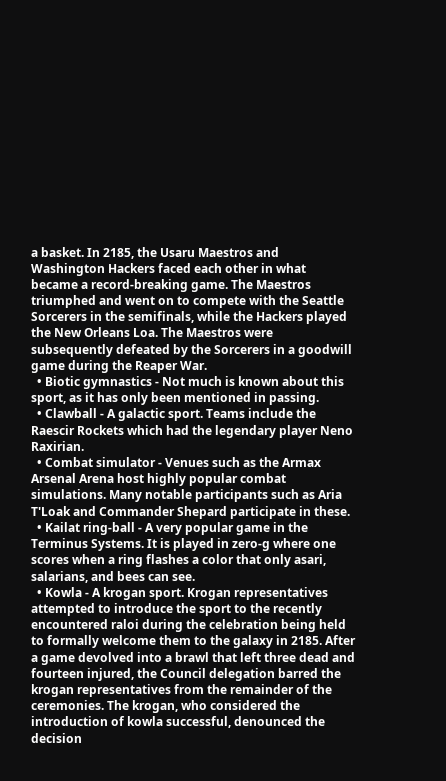a basket. In 2185, the Usaru Maestros and Washington Hackers faced each other in what became a record-breaking game. The Maestros triumphed and went on to compete with the Seattle Sorcerers in the semifinals, while the Hackers played the New Orleans Loa. The Maestros were subsequently defeated by the Sorcerers in a goodwill game during the Reaper War.
  • Biotic gymnastics - Not much is known about this sport, as it has only been mentioned in passing.
  • Clawball - A galactic sport. Teams include the Raescir Rockets which had the legendary player Neno Raxirian.
  • Combat simulator - Venues such as the Armax Arsenal Arena host highly popular combat simulations. Many notable participants such as Aria T'Loak and Commander Shepard participate in these.
  • Kailat ring-ball - A very popular game in the Terminus Systems. It is played in zero-g where one scores when a ring flashes a color that only asari, salarians, and bees can see.
  • Kowla - A krogan sport. Krogan representatives attempted to introduce the sport to the recently encountered raloi during the celebration being held to formally welcome them to the galaxy in 2185. After a game devolved into a brawl that left three dead and fourteen injured, the Council delegation barred the krogan representatives from the remainder of the ceremonies. The krogan, who considered the introduction of kowla successful, denounced the decision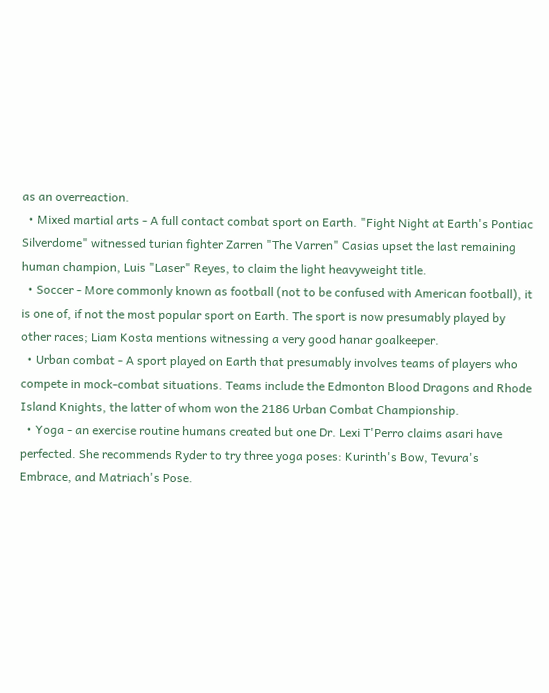as an overreaction.
  • Mixed martial arts - A full contact combat sport on Earth. "Fight Night at Earth's Pontiac Silverdome" witnessed turian fighter Zarren "The Varren" Casias upset the last remaining human champion, Luis "Laser" Reyes, to claim the light heavyweight title.
  • Soccer - More commonly known as football (not to be confused with American football), it is one of, if not the most popular sport on Earth. The sport is now presumably played by other races; Liam Kosta mentions witnessing a very good hanar goalkeeper.
  • Urban combat - A sport played on Earth that presumably involves teams of players who compete in mock-combat situations. Teams include the Edmonton Blood Dragons and Rhode Island Knights, the latter of whom won the 2186 Urban Combat Championship.
  • Yoga - an exercise routine humans created but one Dr. Lexi T'Perro claims asari have perfected. She recommends Ryder to try three yoga poses: Kurinth's Bow, Tevura's Embrace, and Matriach's Pose.